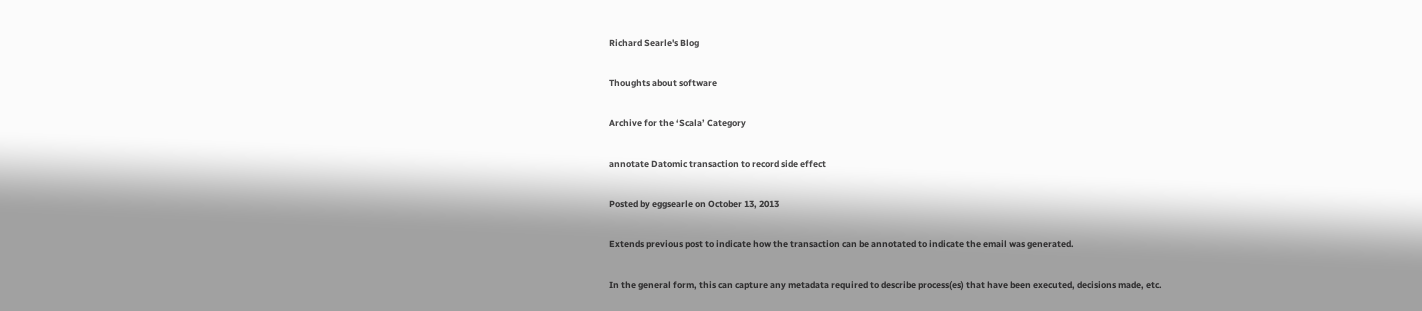Richard Searle's Blog

Thoughts about software

Archive for the ‘Scala’ Category

annotate Datomic transaction to record side effect

Posted by eggsearle on October 13, 2013

Extends previous post to indicate how the transaction can be annotated to indicate the email was generated.

In the general form, this can capture any metadata required to describe process(es) that have been executed, decisions made, etc.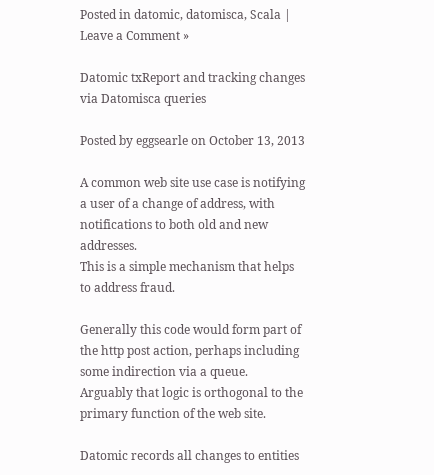Posted in datomic, datomisca, Scala | Leave a Comment »

Datomic txReport and tracking changes via Datomisca queries

Posted by eggsearle on October 13, 2013

A common web site use case is notifying a user of a change of address, with notifications to both old and new addresses.
This is a simple mechanism that helps to address fraud.

Generally this code would form part of the http post action, perhaps including some indirection via a queue.
Arguably that logic is orthogonal to the primary function of the web site.

Datomic records all changes to entities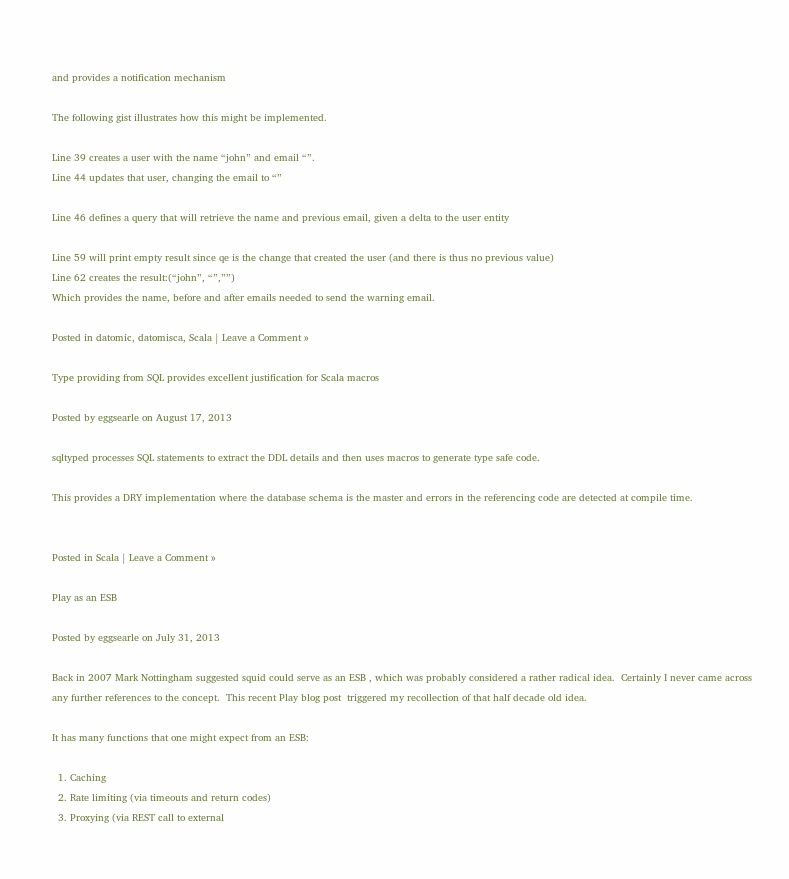and provides a notification mechanism

The following gist illustrates how this might be implemented.

Line 39 creates a user with the name “john” and email “”.
Line 44 updates that user, changing the email to “”

Line 46 defines a query that will retrieve the name and previous email, given a delta to the user entity

Line 59 will print empty result since qe is the change that created the user (and there is thus no previous value)
Line 62 creates the result:(“john”, “”,””)
Which provides the name, before and after emails needed to send the warning email.

Posted in datomic, datomisca, Scala | Leave a Comment »

Type providing from SQL provides excellent justification for Scala macros

Posted by eggsearle on August 17, 2013

sqltyped processes SQL statements to extract the DDL details and then uses macros to generate type safe code.

This provides a DRY implementation where the database schema is the master and errors in the referencing code are detected at compile time.


Posted in Scala | Leave a Comment »

Play as an ESB

Posted by eggsearle on July 31, 2013

Back in 2007 Mark Nottingham suggested squid could serve as an ESB , which was probably considered a rather radical idea.  Certainly I never came across any further references to the concept.  This recent Play blog post  triggered my recollection of that half decade old idea.

It has many functions that one might expect from an ESB:

  1. Caching
  2. Rate limiting (via timeouts and return codes)
  3. Proxying (via REST call to external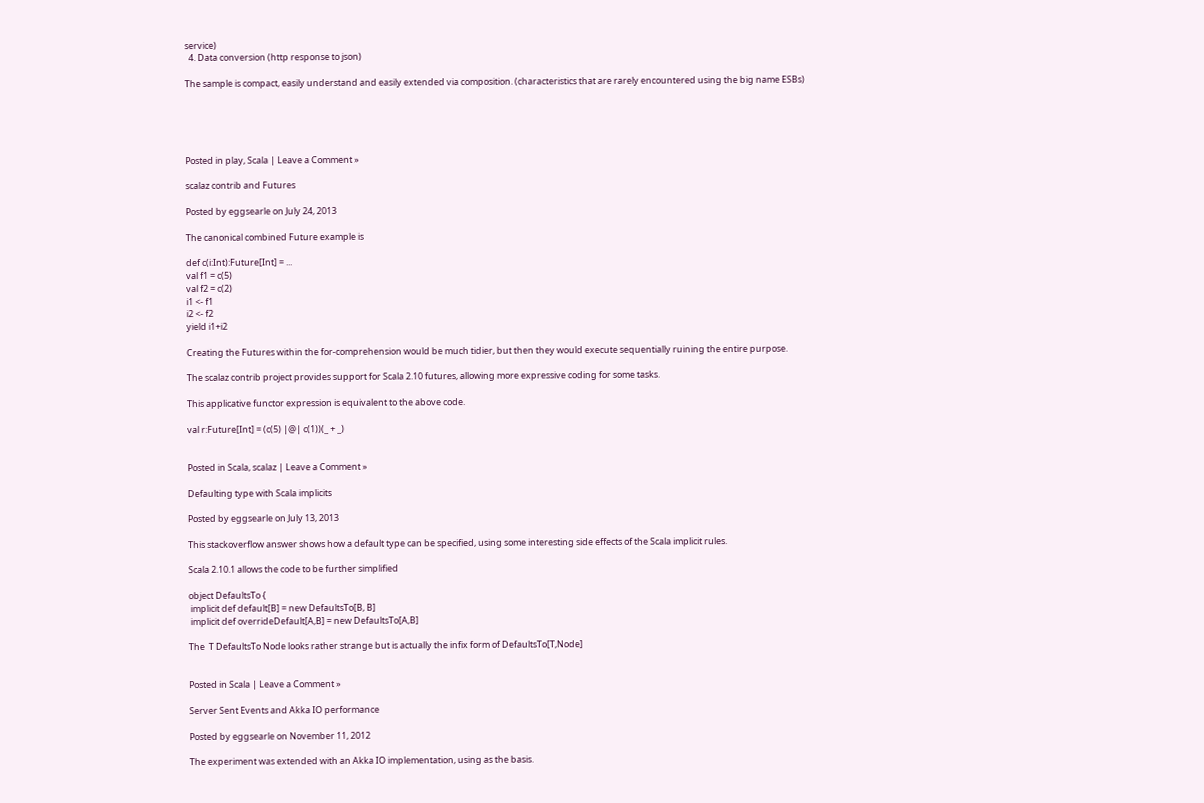service)
  4. Data conversion (http response to json)

The sample is compact, easily understand and easily extended via composition. (characteristics that are rarely encountered using the big name ESBs)





Posted in play, Scala | Leave a Comment »

scalaz contrib and Futures

Posted by eggsearle on July 24, 2013

The canonical combined Future example is

def c(i:Int):Future[Int] = ...
val f1 = c(5)
val f2 = c(2)
i1 <- f1
i2 <- f2
yield i1+i2

Creating the Futures within the for-comprehension would be much tidier, but then they would execute sequentially ruining the entire purpose.

The scalaz contrib project provides support for Scala 2.10 futures, allowing more expressive coding for some tasks.

This applicative functor expression is equivalent to the above code.

val r:Future[Int] = (c(5) |@| c(1))(_ + _)


Posted in Scala, scalaz | Leave a Comment »

Defaulting type with Scala implicits

Posted by eggsearle on July 13, 2013

This stackoverflow answer shows how a default type can be specified, using some interesting side effects of the Scala implicit rules.

Scala 2.10.1 allows the code to be further simplified

object DefaultsTo {
 implicit def default[B] = new DefaultsTo[B, B]
 implicit def overrideDefault[A,B] = new DefaultsTo[A,B]

The  T DefaultsTo Node looks rather strange but is actually the infix form of DefaultsTo[T,Node]


Posted in Scala | Leave a Comment »

Server Sent Events and Akka IO performance

Posted by eggsearle on November 11, 2012

The experiment was extended with an Akka IO implementation, using as the basis.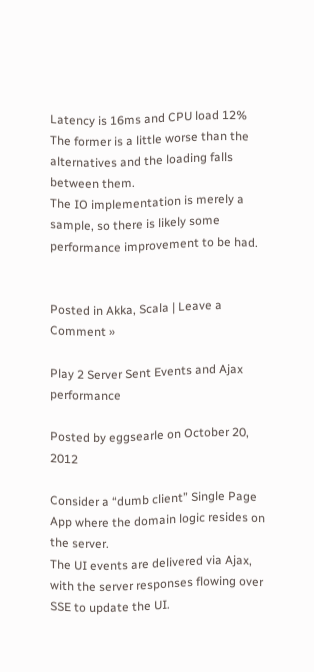Latency is 16ms and CPU load 12%
The former is a little worse than the alternatives and the loading falls between them.
The IO implementation is merely a sample, so there is likely some performance improvement to be had.


Posted in Akka, Scala | Leave a Comment »

Play 2 Server Sent Events and Ajax performance

Posted by eggsearle on October 20, 2012

Consider a “dumb client” Single Page App where the domain logic resides on the server.
The UI events are delivered via Ajax, with the server responses flowing over SSE to update the UI.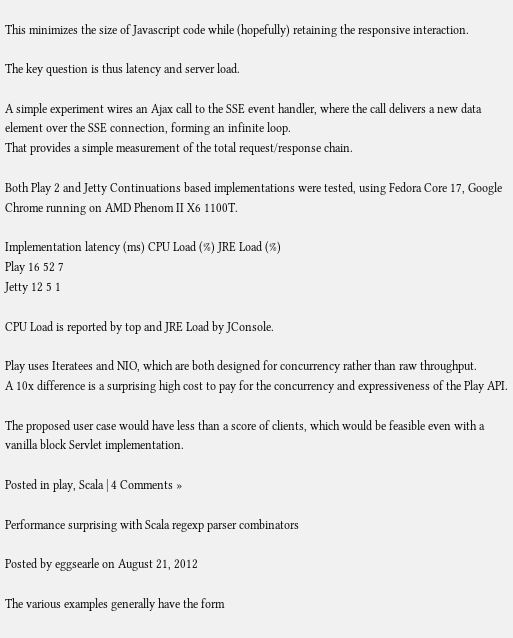This minimizes the size of Javascript code while (hopefully) retaining the responsive interaction.

The key question is thus latency and server load.

A simple experiment wires an Ajax call to the SSE event handler, where the call delivers a new data element over the SSE connection, forming an infinite loop.
That provides a simple measurement of the total request/response chain.

Both Play 2 and Jetty Continuations based implementations were tested, using Fedora Core 17, Google Chrome running on AMD Phenom II X6 1100T.

Implementation latency (ms) CPU Load (%) JRE Load (%)
Play 16 52 7
Jetty 12 5 1

CPU Load is reported by top and JRE Load by JConsole.

Play uses Iteratees and NIO, which are both designed for concurrency rather than raw throughput.
A 10x difference is a surprising high cost to pay for the concurrency and expressiveness of the Play API.

The proposed user case would have less than a score of clients, which would be feasible even with a vanilla block Servlet implementation.

Posted in play, Scala | 4 Comments »

Performance surprising with Scala regexp parser combinators

Posted by eggsearle on August 21, 2012

The various examples generally have the form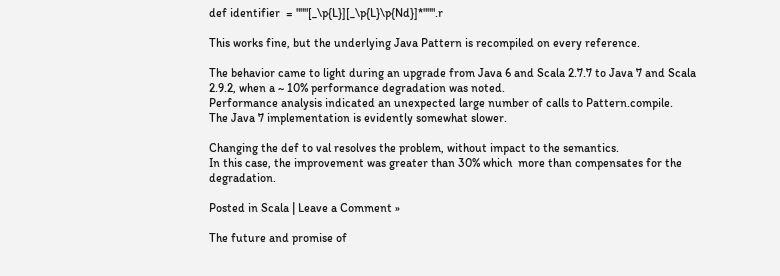def identifier  = """[_\p{L}][_\p{L}\p{Nd}]*""".r

This works fine, but the underlying Java Pattern is recompiled on every reference.

The behavior came to light during an upgrade from Java 6 and Scala 2.7.7 to Java 7 and Scala 2.9.2, when a ~ 10% performance degradation was noted.
Performance analysis indicated an unexpected large number of calls to Pattern.compile.
The Java 7 implementation is evidently somewhat slower.

Changing the def to val resolves the problem, without impact to the semantics.
In this case, the improvement was greater than 30% which  more than compensates for the degradation.

Posted in Scala | Leave a Comment »

The future and promise of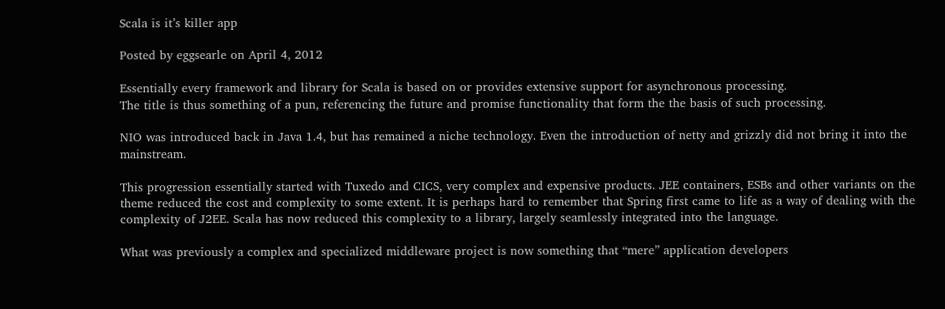Scala is it’s killer app

Posted by eggsearle on April 4, 2012

Essentially every framework and library for Scala is based on or provides extensive support for asynchronous processing.
The title is thus something of a pun, referencing the future and promise functionality that form the the basis of such processing.

NIO was introduced back in Java 1.4, but has remained a niche technology. Even the introduction of netty and grizzly did not bring it into the mainstream.

This progression essentially started with Tuxedo and CICS, very complex and expensive products. JEE containers, ESBs and other variants on the theme reduced the cost and complexity to some extent. It is perhaps hard to remember that Spring first came to life as a way of dealing with the complexity of J2EE. Scala has now reduced this complexity to a library, largely seamlessly integrated into the language.

What was previously a complex and specialized middleware project is now something that “mere” application developers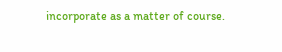incorporate as a matter of course.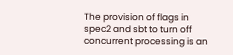The provision of flags in spec2 and sbt to turn off concurrent processing is an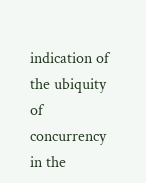indication of the ubiquity of concurrency in the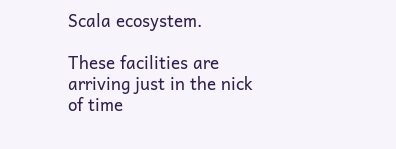Scala ecosystem.

These facilities are arriving just in the nick of time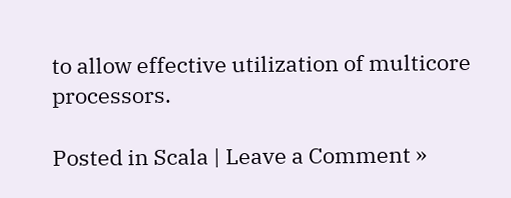to allow effective utilization of multicore processors.

Posted in Scala | Leave a Comment »